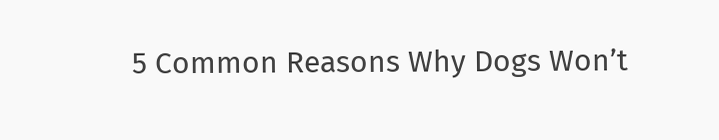5 Common Reasons Why Dogs Won’t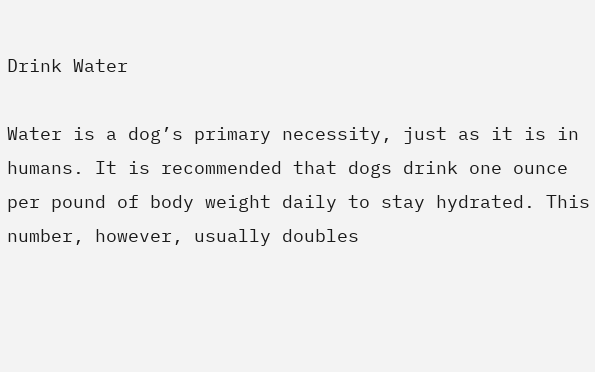Drink Water

Water is a dog’s primary necessity, just as it is in humans. It is recommended that dogs drink one ounce per pound of body weight daily to stay hydrated. This number, however, usually doubles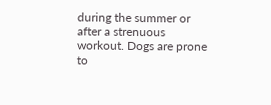during the summer or after a strenuous workout. Dogs are prone to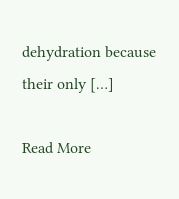dehydration because their only […]

Read More